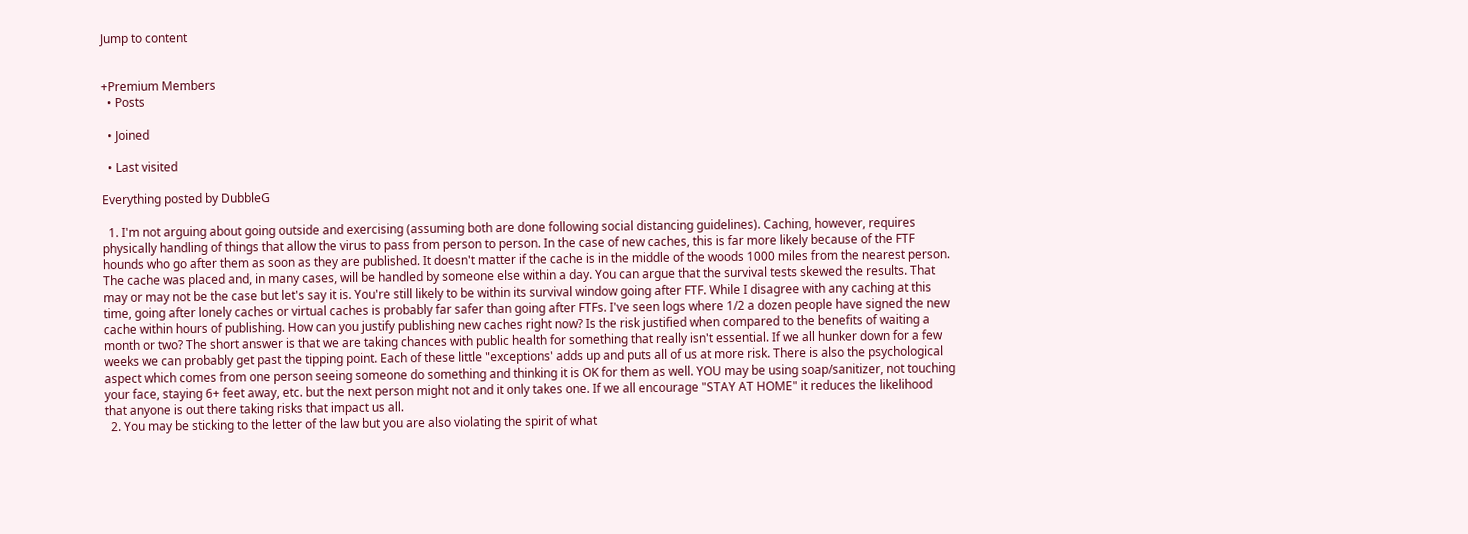Jump to content


+Premium Members
  • Posts

  • Joined

  • Last visited

Everything posted by DubbleG

  1. I'm not arguing about going outside and exercising (assuming both are done following social distancing guidelines). Caching, however, requires physically handling of things that allow the virus to pass from person to person. In the case of new caches, this is far more likely because of the FTF hounds who go after them as soon as they are published. It doesn't matter if the cache is in the middle of the woods 1000 miles from the nearest person. The cache was placed and, in many cases, will be handled by someone else within a day. You can argue that the survival tests skewed the results. That may or may not be the case but let's say it is. You're still likely to be within its survival window going after FTF. While I disagree with any caching at this time, going after lonely caches or virtual caches is probably far safer than going after FTFs. I've seen logs where 1/2 a dozen people have signed the new cache within hours of publishing. How can you justify publishing new caches right now? Is the risk justified when compared to the benefits of waiting a month or two? The short answer is that we are taking chances with public health for something that really isn't essential. If we all hunker down for a few weeks we can probably get past the tipping point. Each of these little "exceptions' adds up and puts all of us at more risk. There is also the psychological aspect which comes from one person seeing someone do something and thinking it is OK for them as well. YOU may be using soap/sanitizer, not touching your face, staying 6+ feet away, etc. but the next person might not and it only takes one. If we all encourage "STAY AT HOME" it reduces the likelihood that anyone is out there taking risks that impact us all.
  2. You may be sticking to the letter of the law but you are also violating the spirit of what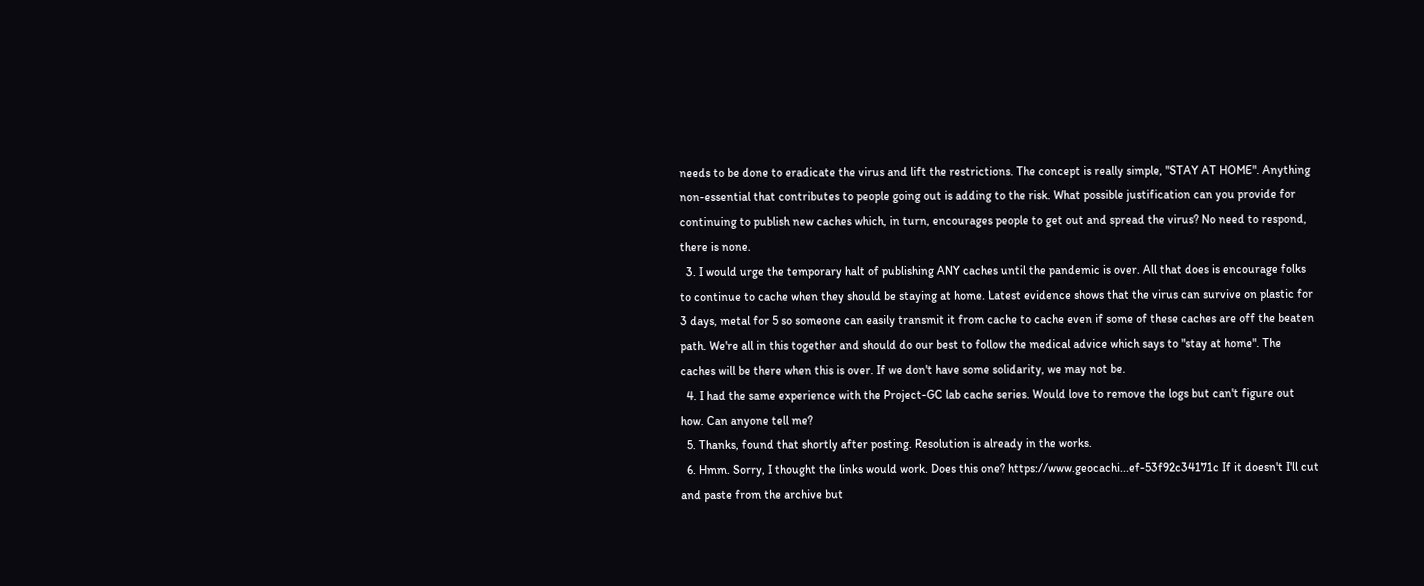needs to be done to eradicate the virus and lift the restrictions. The concept is really simple, "STAY AT HOME". Anything non-essential that contributes to people going out is adding to the risk. What possible justification can you provide for continuing to publish new caches which, in turn, encourages people to get out and spread the virus? No need to respond, there is none.
  3. I would urge the temporary halt of publishing ANY caches until the pandemic is over. All that does is encourage folks to continue to cache when they should be staying at home. Latest evidence shows that the virus can survive on plastic for 3 days, metal for 5 so someone can easily transmit it from cache to cache even if some of these caches are off the beaten path. We're all in this together and should do our best to follow the medical advice which says to "stay at home". The caches will be there when this is over. If we don't have some solidarity, we may not be.
  4. I had the same experience with the Project-GC lab cache series. Would love to remove the logs but can't figure out how. Can anyone tell me?
  5. Thanks, found that shortly after posting. Resolution is already in the works.
  6. Hmm. Sorry, I thought the links would work. Does this one? https://www.geocachi...ef-53f92c34171c If it doesn't I'll cut and paste from the archive but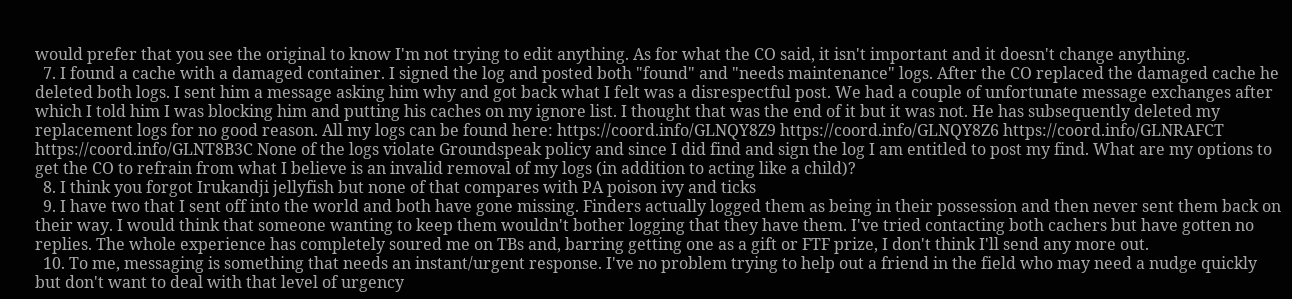would prefer that you see the original to know I'm not trying to edit anything. As for what the CO said, it isn't important and it doesn't change anything.
  7. I found a cache with a damaged container. I signed the log and posted both "found" and "needs maintenance" logs. After the CO replaced the damaged cache he deleted both logs. I sent him a message asking him why and got back what I felt was a disrespectful post. We had a couple of unfortunate message exchanges after which I told him I was blocking him and putting his caches on my ignore list. I thought that was the end of it but it was not. He has subsequently deleted my replacement logs for no good reason. All my logs can be found here: https://coord.info/GLNQY8Z9 https://coord.info/GLNQY8Z6 https://coord.info/GLNRAFCT https://coord.info/GLNT8B3C None of the logs violate Groundspeak policy and since I did find and sign the log I am entitled to post my find. What are my options to get the CO to refrain from what I believe is an invalid removal of my logs (in addition to acting like a child)?
  8. I think you forgot Irukandji jellyfish but none of that compares with PA poison ivy and ticks
  9. I have two that I sent off into the world and both have gone missing. Finders actually logged them as being in their possession and then never sent them back on their way. I would think that someone wanting to keep them wouldn't bother logging that they have them. I've tried contacting both cachers but have gotten no replies. The whole experience has completely soured me on TBs and, barring getting one as a gift or FTF prize, I don't think I'll send any more out.
  10. To me, messaging is something that needs an instant/urgent response. I've no problem trying to help out a friend in the field who may need a nudge quickly but don't want to deal with that level of urgency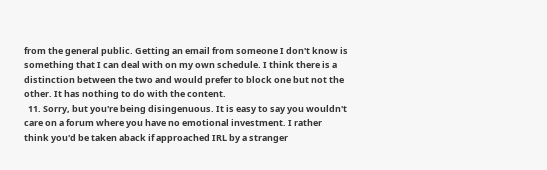from the general public. Getting an email from someone I don't know is something that I can deal with on my own schedule. I think there is a distinction between the two and would prefer to block one but not the other. It has nothing to do with the content.
  11. Sorry, but you're being disingenuous. It is easy to say you wouldn't care on a forum where you have no emotional investment. I rather think you'd be taken aback if approached IRL by a stranger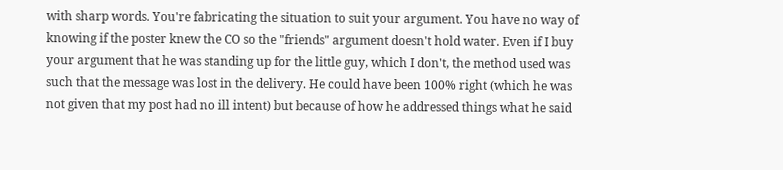with sharp words. You're fabricating the situation to suit your argument. You have no way of knowing if the poster knew the CO so the "friends" argument doesn't hold water. Even if I buy your argument that he was standing up for the little guy, which I don't, the method used was such that the message was lost in the delivery. He could have been 100% right (which he was not given that my post had no ill intent) but because of how he addressed things what he said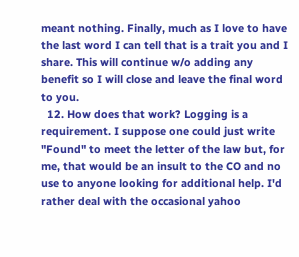meant nothing. Finally, much as I love to have the last word I can tell that is a trait you and I share. This will continue w/o adding any benefit so I will close and leave the final word to you.
  12. How does that work? Logging is a requirement. I suppose one could just write "Found" to meet the letter of the law but, for me, that would be an insult to the CO and no use to anyone looking for additional help. I'd rather deal with the occasional yahoo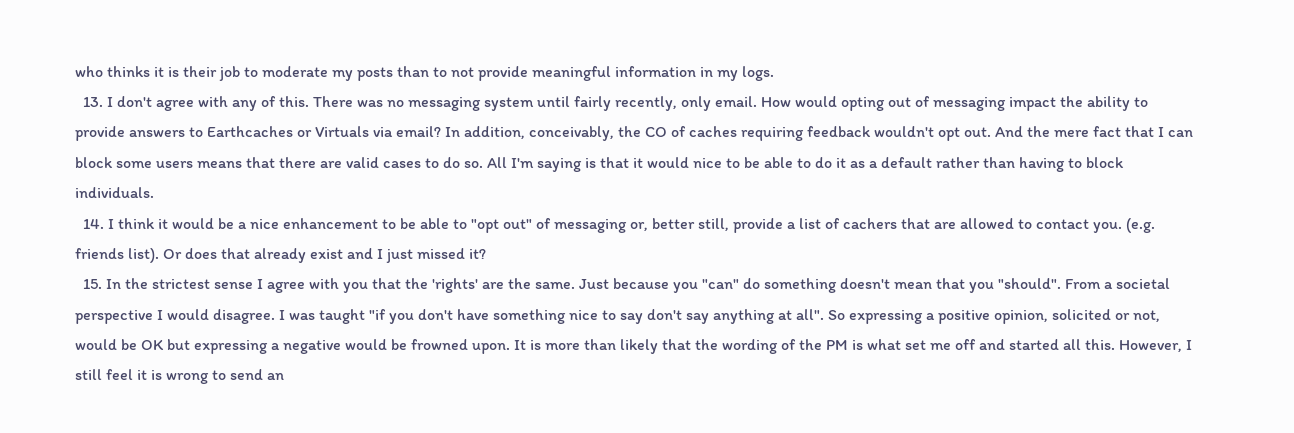who thinks it is their job to moderate my posts than to not provide meaningful information in my logs.
  13. I don't agree with any of this. There was no messaging system until fairly recently, only email. How would opting out of messaging impact the ability to provide answers to Earthcaches or Virtuals via email? In addition, conceivably, the CO of caches requiring feedback wouldn't opt out. And the mere fact that I can block some users means that there are valid cases to do so. All I'm saying is that it would nice to be able to do it as a default rather than having to block individuals.
  14. I think it would be a nice enhancement to be able to "opt out" of messaging or, better still, provide a list of cachers that are allowed to contact you. (e.g. friends list). Or does that already exist and I just missed it?
  15. In the strictest sense I agree with you that the 'rights' are the same. Just because you "can" do something doesn't mean that you "should". From a societal perspective I would disagree. I was taught "if you don't have something nice to say don't say anything at all". So expressing a positive opinion, solicited or not, would be OK but expressing a negative would be frowned upon. It is more than likely that the wording of the PM is what set me off and started all this. However, I still feel it is wrong to send an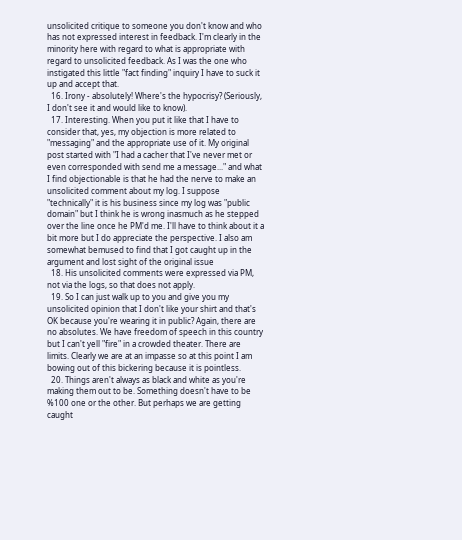unsolicited critique to someone you don't know and who has not expressed interest in feedback. I'm clearly in the minority here with regard to what is appropriate with regard to unsolicited feedback. As I was the one who instigated this little "fact finding" inquiry I have to suck it up and accept that.
  16. Irony - absolutely! Where's the hypocrisy? (Seriously, I don't see it and would like to know).
  17. Interesting. When you put it like that I have to consider that, yes, my objection is more related to "messaging" and the appropriate use of it. My original post started with "I had a cacher that I've never met or even corresponded with send me a message..." and what I find objectionable is that he had the nerve to make an unsolicited comment about my log. I suppose "technically" it is his business since my log was "public domain" but I think he is wrong inasmuch as he stepped over the line once he PM'd me. I'll have to think about it a bit more but I do appreciate the perspective. I also am somewhat bemused to find that I got caught up in the argument and lost sight of the original issue
  18. His unsolicited comments were expressed via PM, not via the logs, so that does not apply.
  19. So I can just walk up to you and give you my unsolicited opinion that I don't like your shirt and that's OK because you're wearing it in public? Again, there are no absolutes. We have freedom of speech in this country but I can't yell "fire" in a crowded theater. There are limits. Clearly we are at an impasse so at this point I am bowing out of this bickering because it is pointless.
  20. Things aren't always as black and white as you're making them out to be. Something doesn't have to be %100 one or the other. But perhaps we are getting caught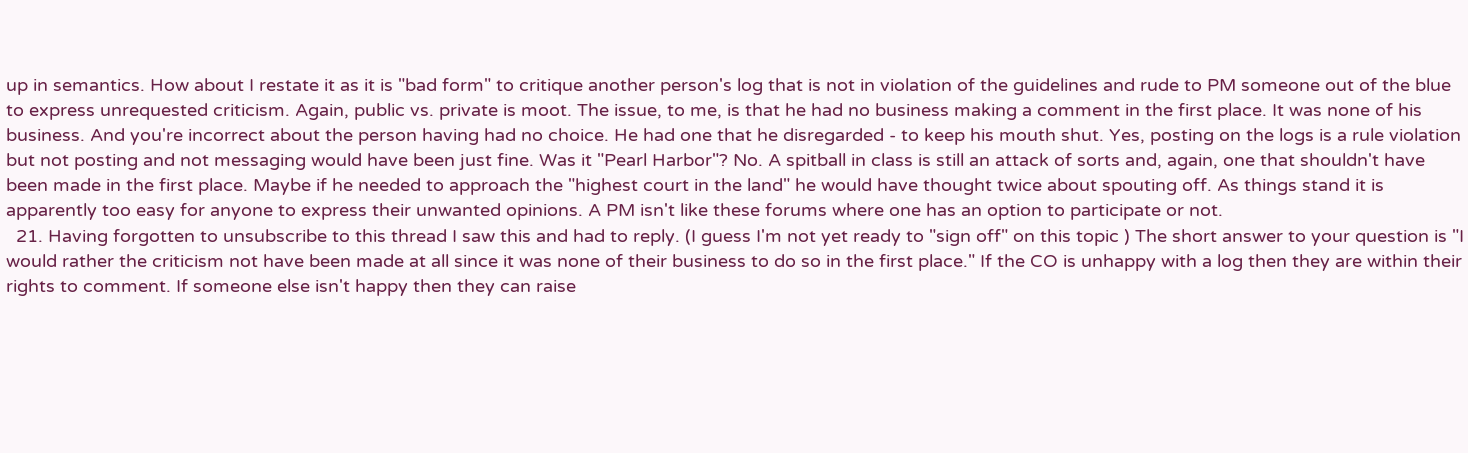up in semantics. How about I restate it as it is "bad form" to critique another person's log that is not in violation of the guidelines and rude to PM someone out of the blue to express unrequested criticism. Again, public vs. private is moot. The issue, to me, is that he had no business making a comment in the first place. It was none of his business. And you're incorrect about the person having had no choice. He had one that he disregarded - to keep his mouth shut. Yes, posting on the logs is a rule violation but not posting and not messaging would have been just fine. Was it "Pearl Harbor"? No. A spitball in class is still an attack of sorts and, again, one that shouldn't have been made in the first place. Maybe if he needed to approach the "highest court in the land" he would have thought twice about spouting off. As things stand it is apparently too easy for anyone to express their unwanted opinions. A PM isn't like these forums where one has an option to participate or not.
  21. Having forgotten to unsubscribe to this thread I saw this and had to reply. (I guess I'm not yet ready to "sign off" on this topic ) The short answer to your question is "I would rather the criticism not have been made at all since it was none of their business to do so in the first place." If the CO is unhappy with a log then they are within their rights to comment. If someone else isn't happy then they can raise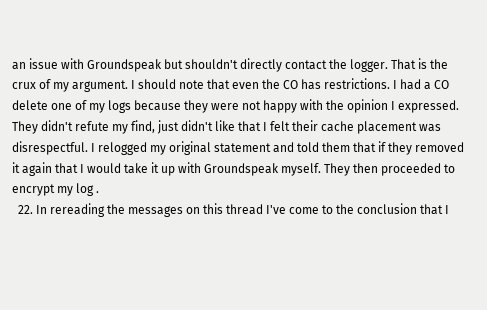an issue with Groundspeak but shouldn't directly contact the logger. That is the crux of my argument. I should note that even the CO has restrictions. I had a CO delete one of my logs because they were not happy with the opinion I expressed. They didn't refute my find, just didn't like that I felt their cache placement was disrespectful. I relogged my original statement and told them that if they removed it again that I would take it up with Groundspeak myself. They then proceeded to encrypt my log .
  22. In rereading the messages on this thread I've come to the conclusion that I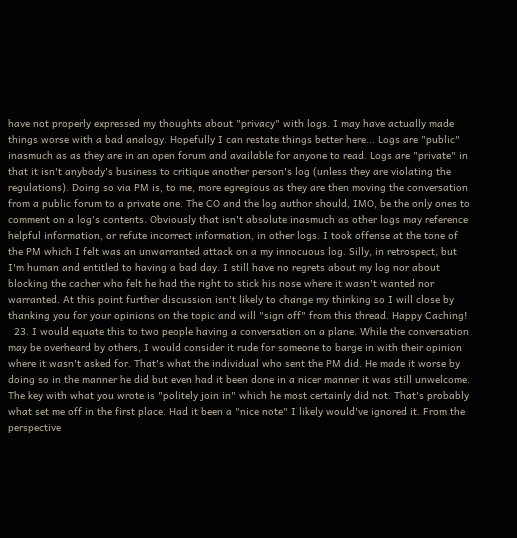have not properly expressed my thoughts about "privacy" with logs. I may have actually made things worse with a bad analogy. Hopefully I can restate things better here... Logs are "public" inasmuch as as they are in an open forum and available for anyone to read. Logs are "private" in that it isn't anybody's business to critique another person's log (unless they are violating the regulations). Doing so via PM is, to me, more egregious as they are then moving the conversation from a public forum to a private one. The CO and the log author should, IMO, be the only ones to comment on a log's contents. Obviously that isn't absolute inasmuch as other logs may reference helpful information, or refute incorrect information, in other logs. I took offense at the tone of the PM which I felt was an unwarranted attack on a my innocuous log. Silly, in retrospect, but I'm human and entitled to having a bad day. I still have no regrets about my log nor about blocking the cacher who felt he had the right to stick his nose where it wasn't wanted nor warranted. At this point further discussion isn't likely to change my thinking so I will close by thanking you for your opinions on the topic and will "sign off" from this thread. Happy Caching!
  23. I would equate this to two people having a conversation on a plane. While the conversation may be overheard by others, I would consider it rude for someone to barge in with their opinion where it wasn't asked for. That's what the individual who sent the PM did. He made it worse by doing so in the manner he did but even had it been done in a nicer manner it was still unwelcome. The key with what you wrote is "politely join in" which he most certainly did not. That's probably what set me off in the first place. Had it been a "nice note" I likely would've ignored it. From the perspective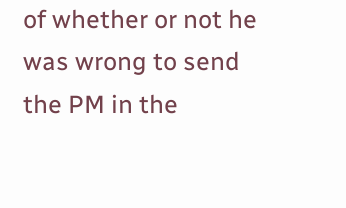of whether or not he was wrong to send the PM in the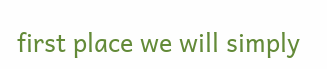first place we will simply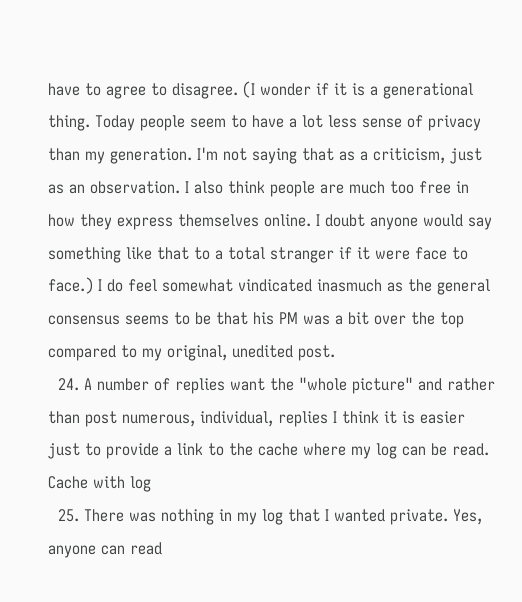have to agree to disagree. (I wonder if it is a generational thing. Today people seem to have a lot less sense of privacy than my generation. I'm not saying that as a criticism, just as an observation. I also think people are much too free in how they express themselves online. I doubt anyone would say something like that to a total stranger if it were face to face.) I do feel somewhat vindicated inasmuch as the general consensus seems to be that his PM was a bit over the top compared to my original, unedited post.
  24. A number of replies want the "whole picture" and rather than post numerous, individual, replies I think it is easier just to provide a link to the cache where my log can be read. Cache with log
  25. There was nothing in my log that I wanted private. Yes, anyone can read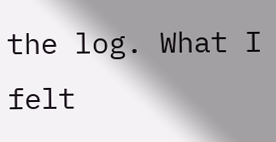the log. What I felt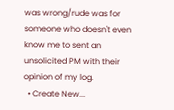was wrong/rude was for someone who doesn't even know me to sent an unsolicited PM with their opinion of my log.
  • Create New...